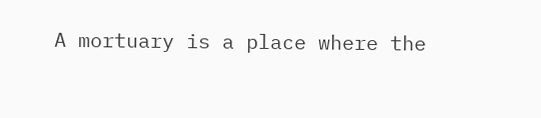A mortuary is a place where the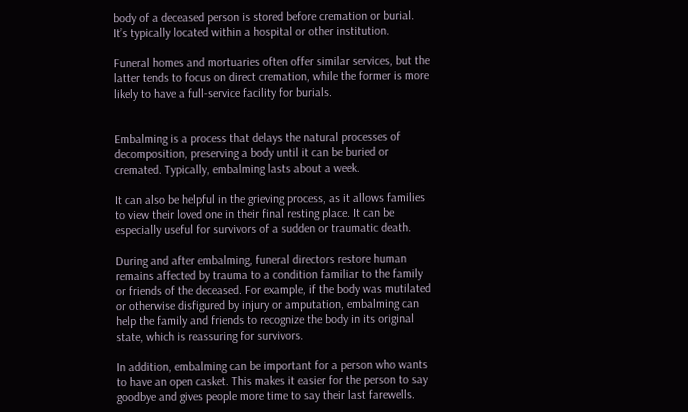body of a deceased person is stored before cremation or burial. It’s typically located within a hospital or other institution.

Funeral homes and mortuaries often offer similar services, but the latter tends to focus on direct cremation, while the former is more likely to have a full-service facility for burials.


Embalming is a process that delays the natural processes of decomposition, preserving a body until it can be buried or cremated. Typically, embalming lasts about a week.

It can also be helpful in the grieving process, as it allows families to view their loved one in their final resting place. It can be especially useful for survivors of a sudden or traumatic death.

During and after embalming, funeral directors restore human remains affected by trauma to a condition familiar to the family or friends of the deceased. For example, if the body was mutilated or otherwise disfigured by injury or amputation, embalming can help the family and friends to recognize the body in its original state, which is reassuring for survivors.

In addition, embalming can be important for a person who wants to have an open casket. This makes it easier for the person to say goodbye and gives people more time to say their last farewells.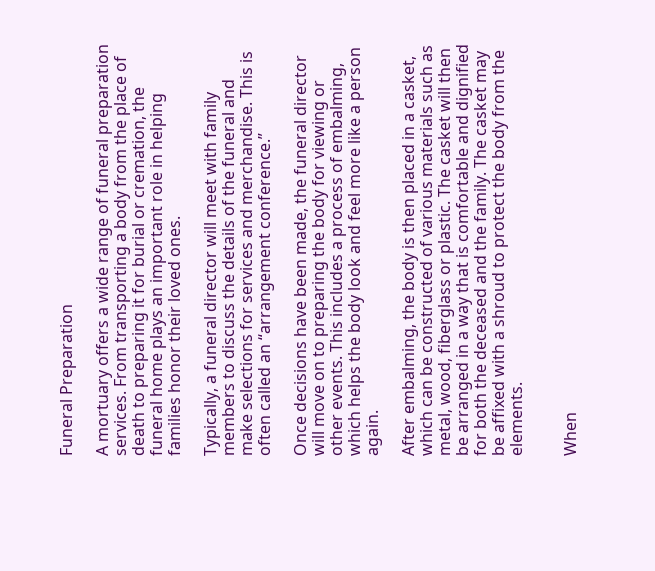Funeral Preparation

A mortuary offers a wide range of funeral preparation services. From transporting a body from the place of death to preparing it for burial or cremation, the funeral home plays an important role in helping families honor their loved ones.

Typically, a funeral director will meet with family members to discuss the details of the funeral and make selections for services and merchandise. This is often called an “arrangement conference.”

Once decisions have been made, the funeral director will move on to preparing the body for viewing or other events. This includes a process of embalming, which helps the body look and feel more like a person again.

After embalming, the body is then placed in a casket, which can be constructed of various materials such as metal, wood, fiberglass or plastic. The casket will then be arranged in a way that is comfortable and dignified for both the deceased and the family. The casket may be affixed with a shroud to protect the body from the elements.


When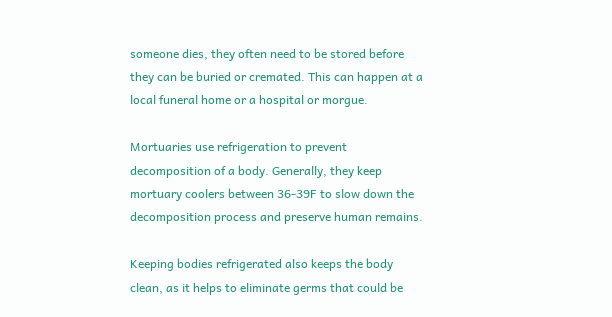someone dies, they often need to be stored before they can be buried or cremated. This can happen at a local funeral home or a hospital or morgue.

Mortuaries use refrigeration to prevent decomposition of a body. Generally, they keep mortuary coolers between 36-39F to slow down the decomposition process and preserve human remains.

Keeping bodies refrigerated also keeps the body clean, as it helps to eliminate germs that could be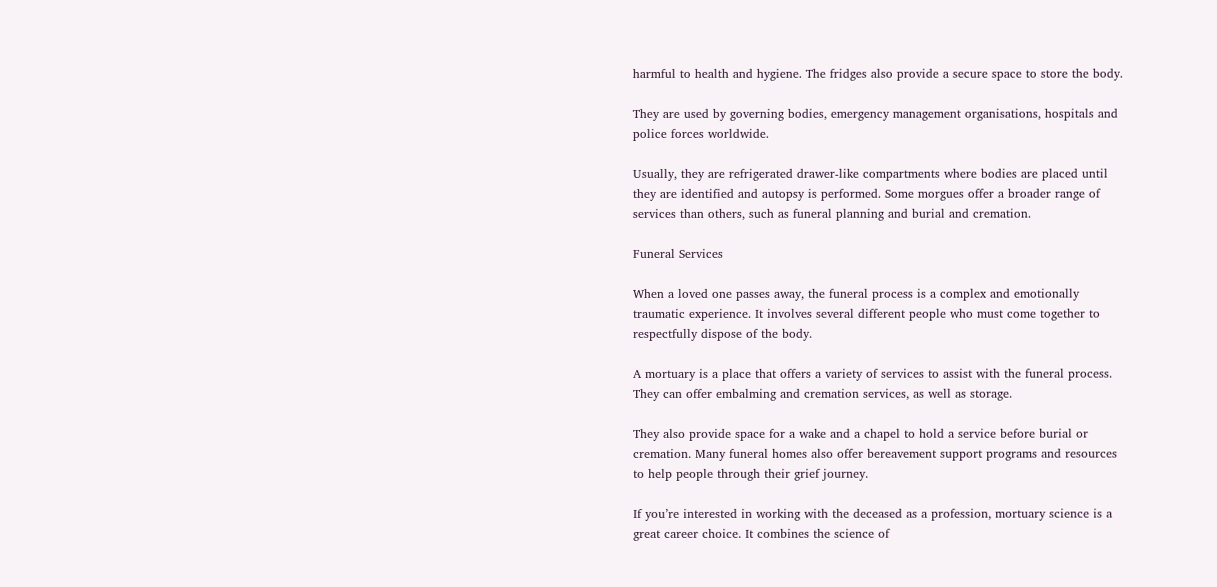harmful to health and hygiene. The fridges also provide a secure space to store the body.

They are used by governing bodies, emergency management organisations, hospitals and police forces worldwide.

Usually, they are refrigerated drawer-like compartments where bodies are placed until they are identified and autopsy is performed. Some morgues offer a broader range of services than others, such as funeral planning and burial and cremation.

Funeral Services

When a loved one passes away, the funeral process is a complex and emotionally traumatic experience. It involves several different people who must come together to respectfully dispose of the body.

A mortuary is a place that offers a variety of services to assist with the funeral process. They can offer embalming and cremation services, as well as storage.

They also provide space for a wake and a chapel to hold a service before burial or cremation. Many funeral homes also offer bereavement support programs and resources to help people through their grief journey.

If you’re interested in working with the deceased as a profession, mortuary science is a great career choice. It combines the science of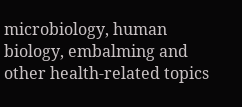microbiology, human biology, embalming and other health-related topics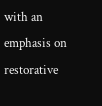with an emphasis on restorative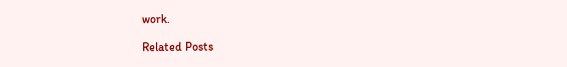work.

Related Posts